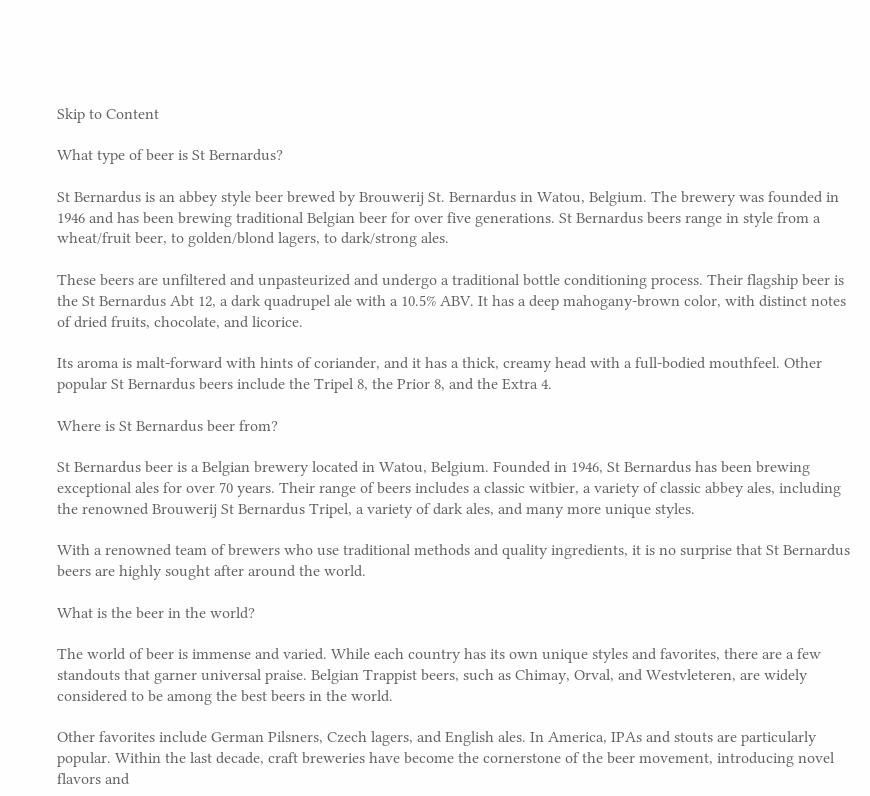Skip to Content

What type of beer is St Bernardus?

St Bernardus is an abbey style beer brewed by Brouwerij St. Bernardus in Watou, Belgium. The brewery was founded in 1946 and has been brewing traditional Belgian beer for over five generations. St Bernardus beers range in style from a wheat/fruit beer, to golden/blond lagers, to dark/strong ales.

These beers are unfiltered and unpasteurized and undergo a traditional bottle conditioning process. Their flagship beer is the St Bernardus Abt 12, a dark quadrupel ale with a 10.5% ABV. It has a deep mahogany-brown color, with distinct notes of dried fruits, chocolate, and licorice.

Its aroma is malt-forward with hints of coriander, and it has a thick, creamy head with a full-bodied mouthfeel. Other popular St Bernardus beers include the Tripel 8, the Prior 8, and the Extra 4.

Where is St Bernardus beer from?

St Bernardus beer is a Belgian brewery located in Watou, Belgium. Founded in 1946, St Bernardus has been brewing exceptional ales for over 70 years. Their range of beers includes a classic witbier, a variety of classic abbey ales, including the renowned Brouwerij St Bernardus Tripel, a variety of dark ales, and many more unique styles.

With a renowned team of brewers who use traditional methods and quality ingredients, it is no surprise that St Bernardus beers are highly sought after around the world.

What is the beer in the world?

The world of beer is immense and varied. While each country has its own unique styles and favorites, there are a few standouts that garner universal praise. Belgian Trappist beers, such as Chimay, Orval, and Westvleteren, are widely considered to be among the best beers in the world.

Other favorites include German Pilsners, Czech lagers, and English ales. In America, IPAs and stouts are particularly popular. Within the last decade, craft breweries have become the cornerstone of the beer movement, introducing novel flavors and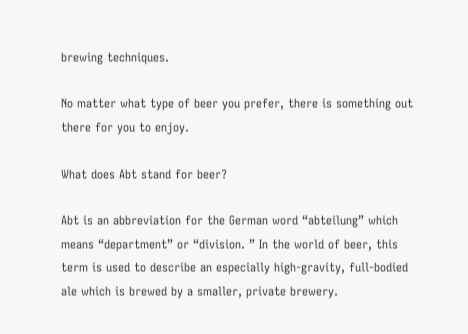brewing techniques.

No matter what type of beer you prefer, there is something out there for you to enjoy.

What does Abt stand for beer?

Abt is an abbreviation for the German word “abteilung” which means “department” or “division. ” In the world of beer, this term is used to describe an especially high-gravity, full-bodied ale which is brewed by a smaller, private brewery.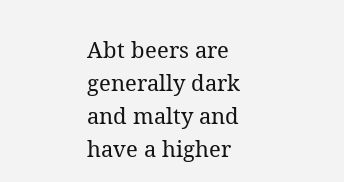Abt beers are generally dark and malty and have a higher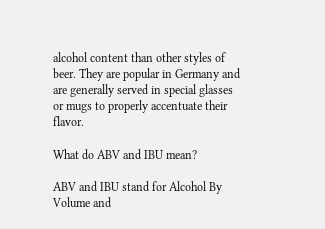alcohol content than other styles of beer. They are popular in Germany and are generally served in special glasses or mugs to properly accentuate their flavor.

What do ABV and IBU mean?

ABV and IBU stand for Alcohol By Volume and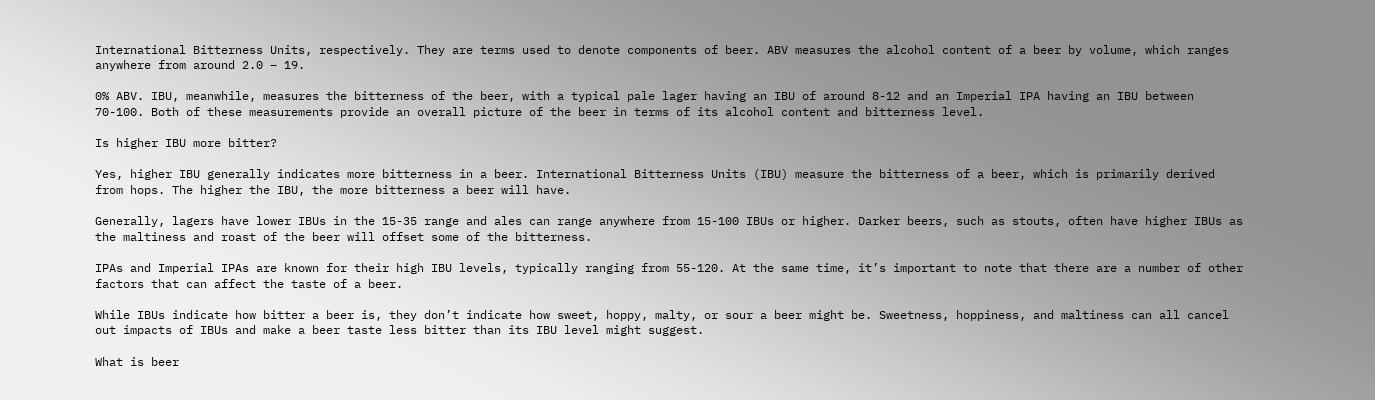International Bitterness Units, respectively. They are terms used to denote components of beer. ABV measures the alcohol content of a beer by volume, which ranges anywhere from around 2.0 – 19.

0% ABV. IBU, meanwhile, measures the bitterness of the beer, with a typical pale lager having an IBU of around 8-12 and an Imperial IPA having an IBU between 70-100. Both of these measurements provide an overall picture of the beer in terms of its alcohol content and bitterness level.

Is higher IBU more bitter?

Yes, higher IBU generally indicates more bitterness in a beer. International Bitterness Units (IBU) measure the bitterness of a beer, which is primarily derived from hops. The higher the IBU, the more bitterness a beer will have.

Generally, lagers have lower IBUs in the 15-35 range and ales can range anywhere from 15-100 IBUs or higher. Darker beers, such as stouts, often have higher IBUs as the maltiness and roast of the beer will offset some of the bitterness.

IPAs and Imperial IPAs are known for their high IBU levels, typically ranging from 55-120. At the same time, it’s important to note that there are a number of other factors that can affect the taste of a beer.

While IBUs indicate how bitter a beer is, they don’t indicate how sweet, hoppy, malty, or sour a beer might be. Sweetness, hoppiness, and maltiness can all cancel out impacts of IBUs and make a beer taste less bitter than its IBU level might suggest.

What is beer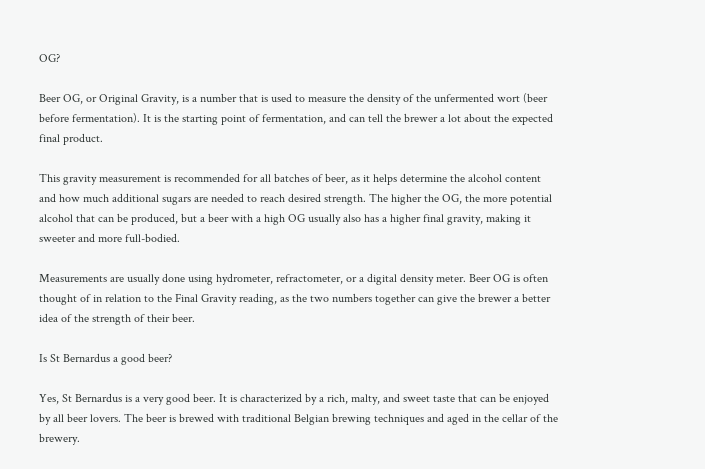OG?

Beer OG, or Original Gravity, is a number that is used to measure the density of the unfermented wort (beer before fermentation). It is the starting point of fermentation, and can tell the brewer a lot about the expected final product.

This gravity measurement is recommended for all batches of beer, as it helps determine the alcohol content and how much additional sugars are needed to reach desired strength. The higher the OG, the more potential alcohol that can be produced, but a beer with a high OG usually also has a higher final gravity, making it sweeter and more full-bodied.

Measurements are usually done using hydrometer, refractometer, or a digital density meter. Beer OG is often thought of in relation to the Final Gravity reading, as the two numbers together can give the brewer a better idea of the strength of their beer.

Is St Bernardus a good beer?

Yes, St Bernardus is a very good beer. It is characterized by a rich, malty, and sweet taste that can be enjoyed by all beer lovers. The beer is brewed with traditional Belgian brewing techniques and aged in the cellar of the brewery.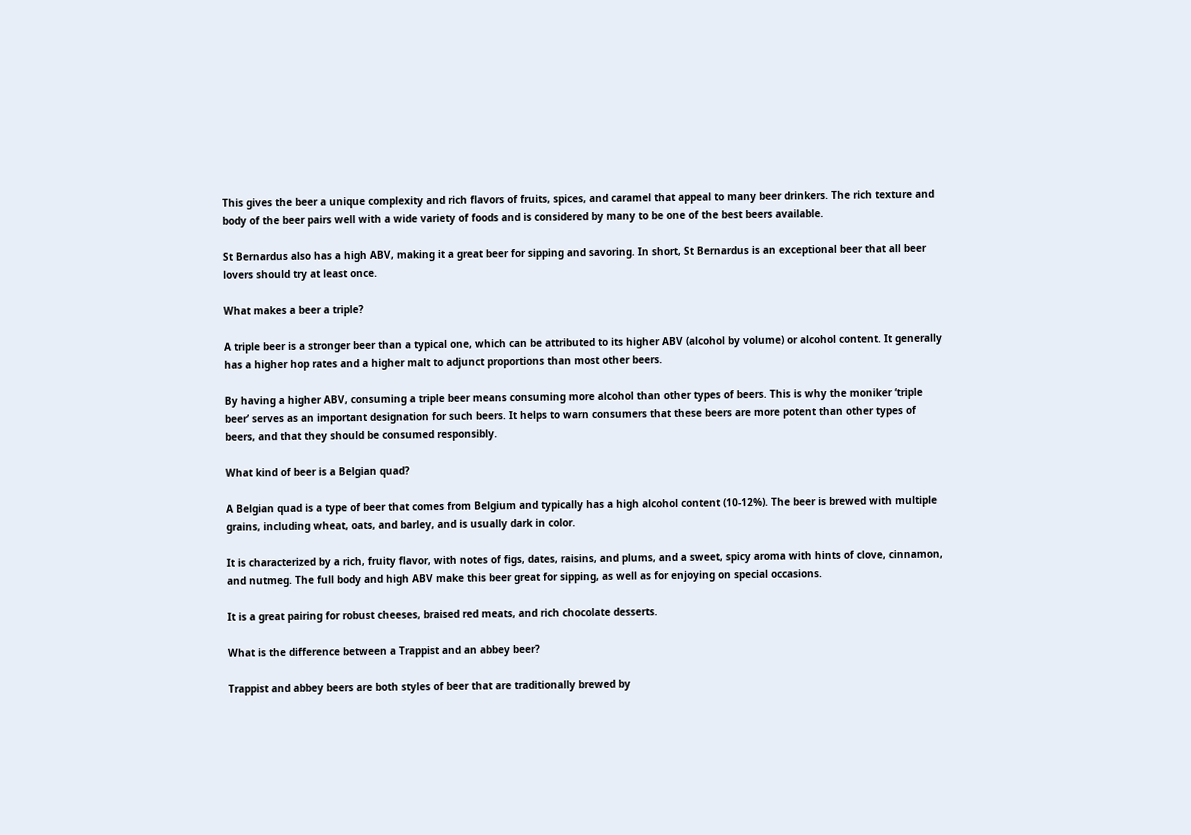This gives the beer a unique complexity and rich flavors of fruits, spices, and caramel that appeal to many beer drinkers. The rich texture and body of the beer pairs well with a wide variety of foods and is considered by many to be one of the best beers available.

St Bernardus also has a high ABV, making it a great beer for sipping and savoring. In short, St Bernardus is an exceptional beer that all beer lovers should try at least once.

What makes a beer a triple?

A triple beer is a stronger beer than a typical one, which can be attributed to its higher ABV (alcohol by volume) or alcohol content. It generally has a higher hop rates and a higher malt to adjunct proportions than most other beers.

By having a higher ABV, consuming a triple beer means consuming more alcohol than other types of beers. This is why the moniker ‘triple beer’ serves as an important designation for such beers. It helps to warn consumers that these beers are more potent than other types of beers, and that they should be consumed responsibly.

What kind of beer is a Belgian quad?

A Belgian quad is a type of beer that comes from Belgium and typically has a high alcohol content (10-12%). The beer is brewed with multiple grains, including wheat, oats, and barley, and is usually dark in color.

It is characterized by a rich, fruity flavor, with notes of figs, dates, raisins, and plums, and a sweet, spicy aroma with hints of clove, cinnamon, and nutmeg. The full body and high ABV make this beer great for sipping, as well as for enjoying on special occasions.

It is a great pairing for robust cheeses, braised red meats, and rich chocolate desserts.

What is the difference between a Trappist and an abbey beer?

Trappist and abbey beers are both styles of beer that are traditionally brewed by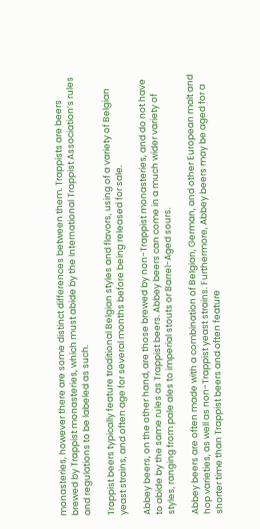monasteries, however there are some distinct differences between them. Trappists are beers brewed by Trappist monasteries, which must abide by the International Trappist Association’s rules and regulations to be labeled as such.

Trappist beers typically feature traditional Belgian styles and flavors, using of a variety of Belgian yeast strains, and often age for several months before being released for sale.

Abbey beers, on the other hand, are those brewed by non-Trappist monasteries, and do not have to abide by the same rules as Trappist beers. Abbey beers can come in a much wider variety of styles, ranging from pale ales to imperial stouts or Barrel-Aged sours.

Abbey beers are often made with a combination of Belgian, German, and other European malt and hop varieties, as well as non-Trappist yeast strains. Furthermore, Abbey beers may be aged for a shorter time than Trappist beers and often feature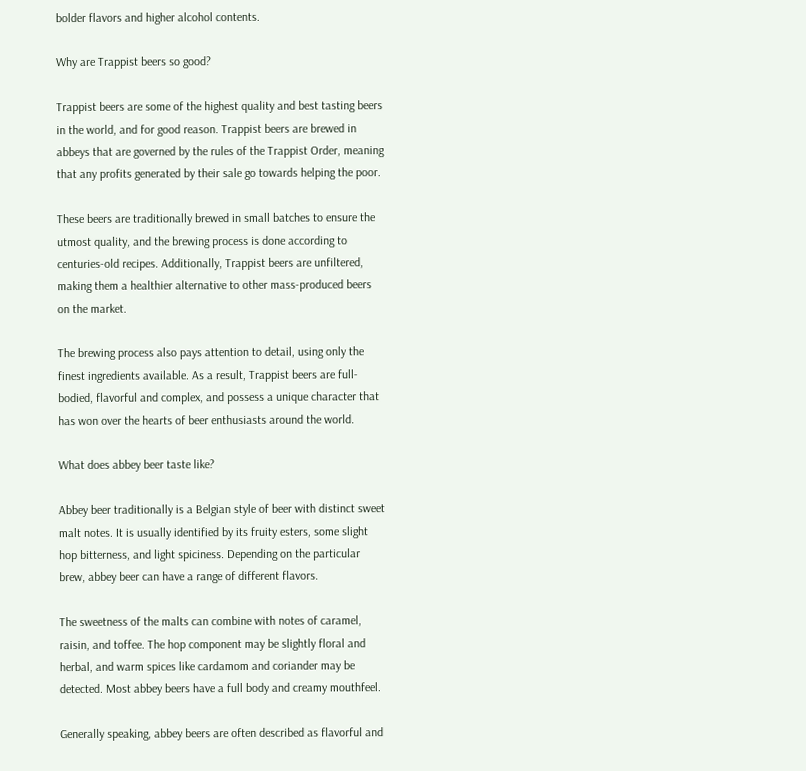bolder flavors and higher alcohol contents.

Why are Trappist beers so good?

Trappist beers are some of the highest quality and best tasting beers in the world, and for good reason. Trappist beers are brewed in abbeys that are governed by the rules of the Trappist Order, meaning that any profits generated by their sale go towards helping the poor.

These beers are traditionally brewed in small batches to ensure the utmost quality, and the brewing process is done according to centuries-old recipes. Additionally, Trappist beers are unfiltered, making them a healthier alternative to other mass-produced beers on the market.

The brewing process also pays attention to detail, using only the finest ingredients available. As a result, Trappist beers are full-bodied, flavorful and complex, and possess a unique character that has won over the hearts of beer enthusiasts around the world.

What does abbey beer taste like?

Abbey beer traditionally is a Belgian style of beer with distinct sweet malt notes. It is usually identified by its fruity esters, some slight hop bitterness, and light spiciness. Depending on the particular brew, abbey beer can have a range of different flavors.

The sweetness of the malts can combine with notes of caramel, raisin, and toffee. The hop component may be slightly floral and herbal, and warm spices like cardamom and coriander may be detected. Most abbey beers have a full body and creamy mouthfeel.

Generally speaking, abbey beers are often described as flavorful and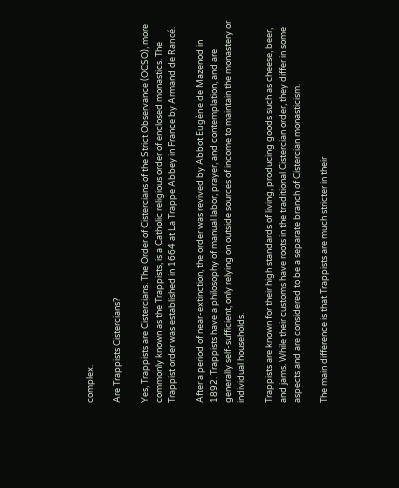complex.

Are Trappists Cistercians?

Yes, Trappists are Cistercians. The Order of Cistercians of the Strict Observance (OCSO), more commonly known as the Trappists, is a Catholic religious order of enclosed monastics. The Trappist order was established in 1664 at La Trappe Abbey in France by Armand de Rancé.

After a period of near-extinction, the order was revived by Abbot Eugène de Mazenod in 1892. Trappists have a philosophy of manual labor, prayer, and contemplation, and are generally self-sufficient, only relying on outside sources of income to maintain the monastery or individual households.

Trappists are known for their high standards of living, producing goods such as cheese, beer, and jams. While their customs have roots in the traditional Cistercian order, they differ in some aspects and are considered to be a separate branch of Cistercian monasticism.

The main difference is that Trappists are much stricter in their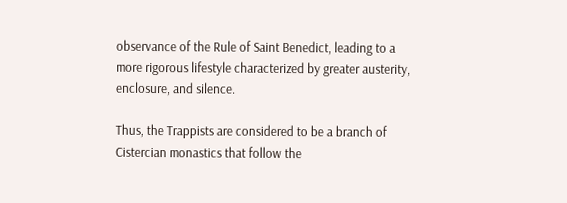observance of the Rule of Saint Benedict, leading to a more rigorous lifestyle characterized by greater austerity, enclosure, and silence.

Thus, the Trappists are considered to be a branch of Cistercian monastics that follow the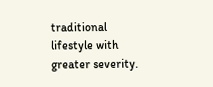traditional lifestyle with greater severity.